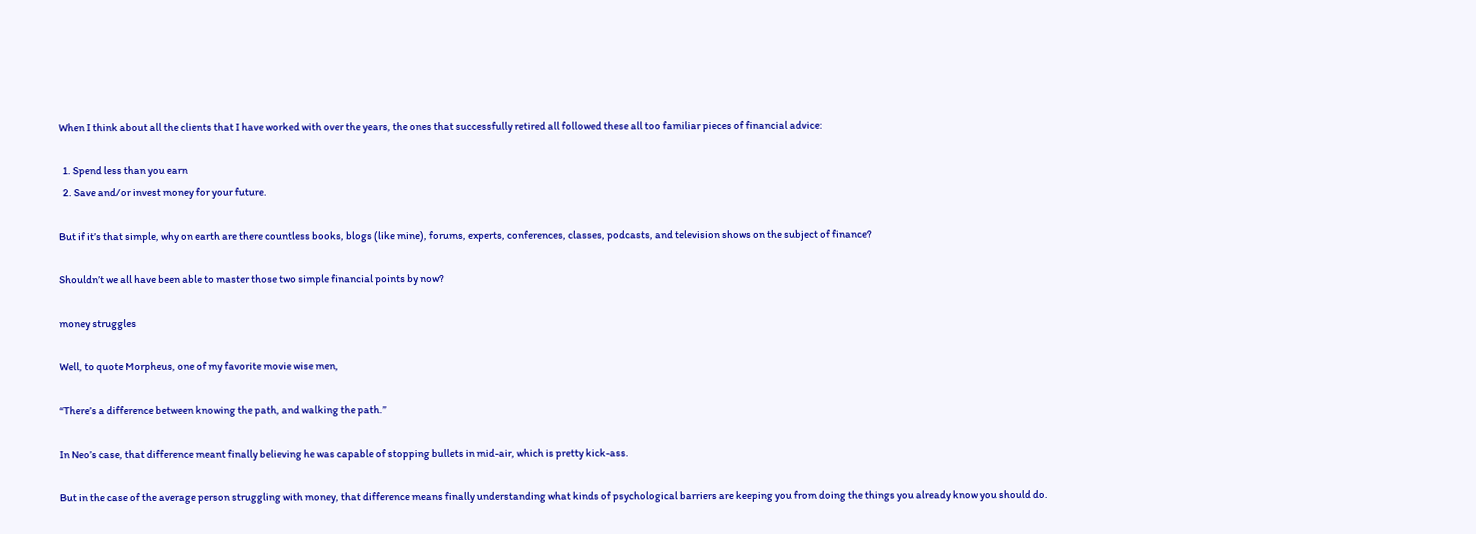When I think about all the clients that I have worked with over the years, the ones that successfully retired all followed these all too familiar pieces of financial advice:

  1. Spend less than you earn
  2. Save and/or invest money for your future.

But if it’s that simple, why on earth are there countless books, blogs (like mine), forums, experts, conferences, classes, podcasts, and television shows on the subject of finance?

Shouldn’t we all have been able to master those two simple financial points by now?

money struggles

Well, to quote Morpheus, one of my favorite movie wise men,

“There’s a difference between knowing the path, and walking the path.”

In Neo’s case, that difference meant finally believing he was capable of stopping bullets in mid-air, which is pretty kick-ass.

But in the case of the average person struggling with money, that difference means finally understanding what kinds of psychological barriers are keeping you from doing the things you already know you should do.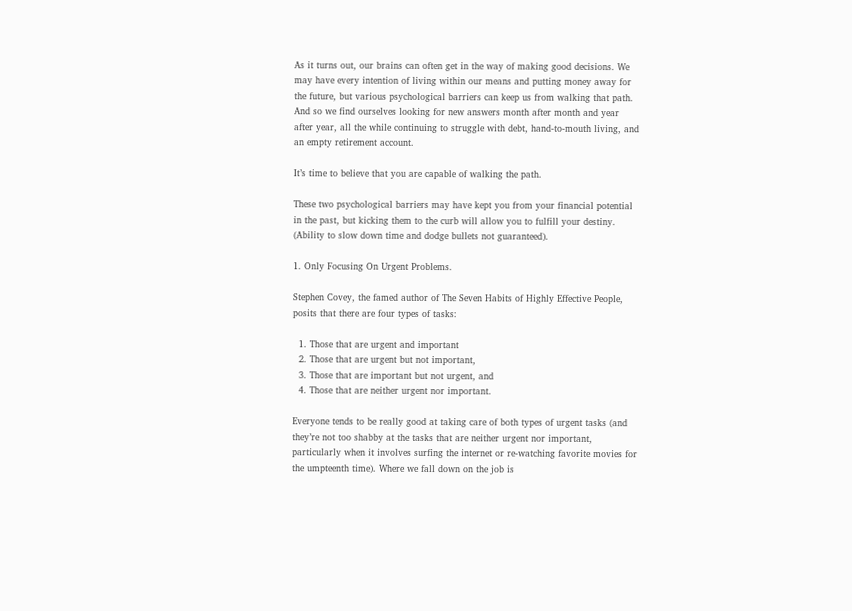As it turns out, our brains can often get in the way of making good decisions. We may have every intention of living within our means and putting money away for the future, but various psychological barriers can keep us from walking that path. And so we find ourselves looking for new answers month after month and year after year, all the while continuing to struggle with debt, hand-to-mouth living, and an empty retirement account.

It’s time to believe that you are capable of walking the path.

These two psychological barriers may have kept you from your financial potential in the past, but kicking them to the curb will allow you to fulfill your destiny. (Ability to slow down time and dodge bullets not guaranteed).

1. Only Focusing On Urgent Problems.

Stephen Covey, the famed author of The Seven Habits of Highly Effective People, posits that there are four types of tasks:

  1. Those that are urgent and important
  2. Those that are urgent but not important,
  3. Those that are important but not urgent, and
  4. Those that are neither urgent nor important.

Everyone tends to be really good at taking care of both types of urgent tasks (and they’re not too shabby at the tasks that are neither urgent nor important, particularly when it involves surfing the internet or re-watching favorite movies for the umpteenth time). Where we fall down on the job is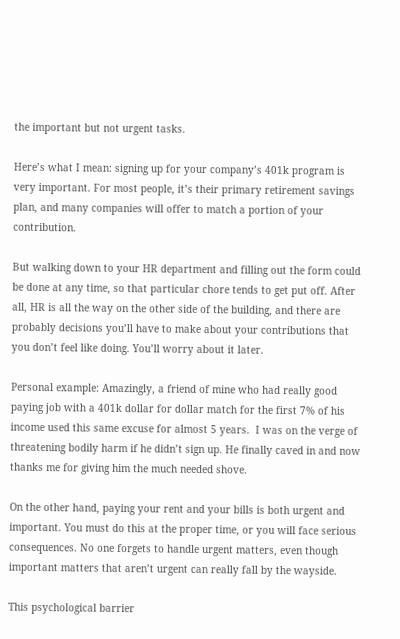the important but not urgent tasks.

Here’s what I mean: signing up for your company’s 401k program is very important. For most people, it’s their primary retirement savings plan, and many companies will offer to match a portion of your contribution.

But walking down to your HR department and filling out the form could be done at any time, so that particular chore tends to get put off. After all, HR is all the way on the other side of the building, and there are probably decisions you’ll have to make about your contributions that you don’t feel like doing. You’ll worry about it later.

Personal example: Amazingly, a friend of mine who had really good paying job with a 401k dollar for dollar match for the first 7% of his income used this same excuse for almost 5 years.  I was on the verge of threatening bodily harm if he didn’t sign up. He finally caved in and now thanks me for giving him the much needed shove.

On the other hand, paying your rent and your bills is both urgent and important. You must do this at the proper time, or you will face serious consequences. No one forgets to handle urgent matters, even though important matters that aren’t urgent can really fall by the wayside.

This psychological barrier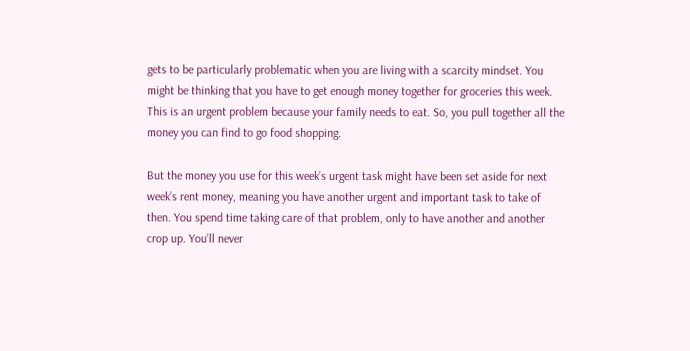gets to be particularly problematic when you are living with a scarcity mindset. You might be thinking that you have to get enough money together for groceries this week. This is an urgent problem because your family needs to eat. So, you pull together all the money you can find to go food shopping.

But the money you use for this week’s urgent task might have been set aside for next week’s rent money, meaning you have another urgent and important task to take of then. You spend time taking care of that problem, only to have another and another crop up. You’ll never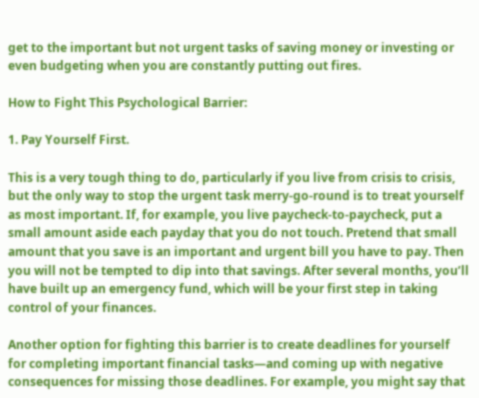get to the important but not urgent tasks of saving money or investing or even budgeting when you are constantly putting out fires.

How to Fight This Psychological Barrier:

1. Pay Yourself First.

This is a very tough thing to do, particularly if you live from crisis to crisis, but the only way to stop the urgent task merry-go-round is to treat yourself as most important. If, for example, you live paycheck-to-paycheck, put a small amount aside each payday that you do not touch. Pretend that small amount that you save is an important and urgent bill you have to pay. Then you will not be tempted to dip into that savings. After several months, you’ll have built up an emergency fund, which will be your first step in taking control of your finances.

Another option for fighting this barrier is to create deadlines for yourself for completing important financial tasks—and coming up with negative consequences for missing those deadlines. For example, you might say that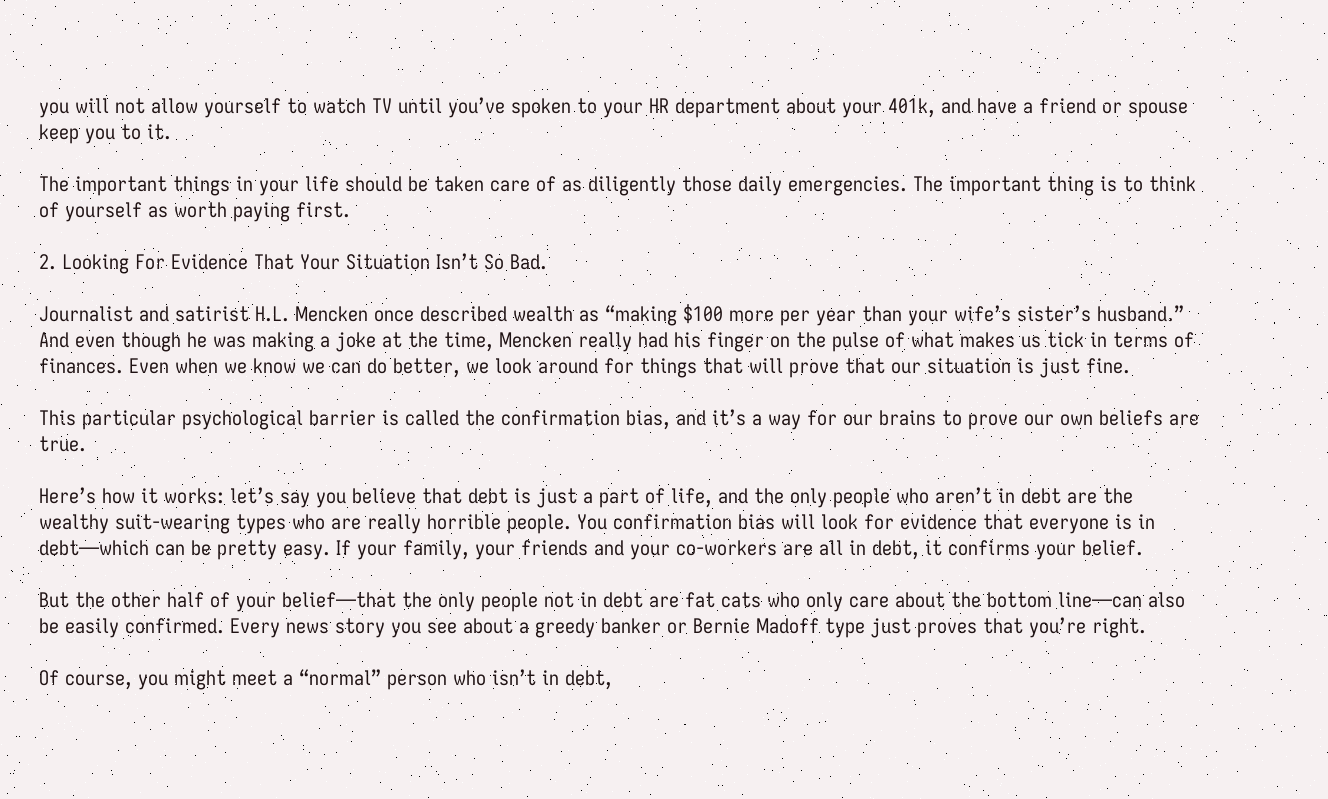you will not allow yourself to watch TV until you’ve spoken to your HR department about your 401k, and have a friend or spouse keep you to it.

The important things in your life should be taken care of as diligently those daily emergencies. The important thing is to think of yourself as worth paying first.

2. Looking For Evidence That Your Situation Isn’t So Bad.

Journalist and satirist H.L. Mencken once described wealth as “making $100 more per year than your wife’s sister’s husband.” And even though he was making a joke at the time, Mencken really had his finger on the pulse of what makes us tick in terms of finances. Even when we know we can do better, we look around for things that will prove that our situation is just fine.

This particular psychological barrier is called the confirmation bias, and it’s a way for our brains to prove our own beliefs are true.

Here’s how it works: let’s say you believe that debt is just a part of life, and the only people who aren’t in debt are the wealthy suit-wearing types who are really horrible people. You confirmation bias will look for evidence that everyone is in debt—which can be pretty easy. If your family, your friends and your co-workers are all in debt, it confirms your belief.

But the other half of your belief—that the only people not in debt are fat cats who only care about the bottom line—can also be easily confirmed. Every news story you see about a greedy banker or Bernie Madoff type just proves that you’re right.

Of course, you might meet a “normal” person who isn’t in debt,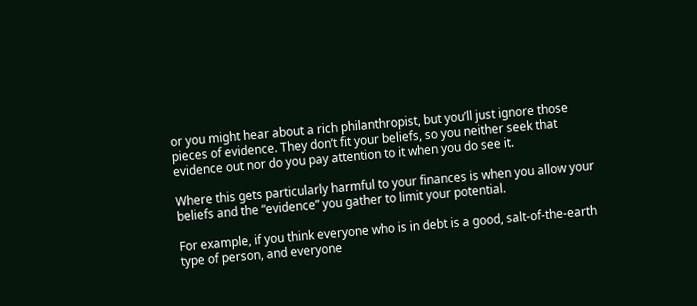or you might hear about a rich philanthropist, but you’ll just ignore those pieces of evidence. They don’t fit your beliefs, so you neither seek that evidence out nor do you pay attention to it when you do see it.

Where this gets particularly harmful to your finances is when you allow your beliefs and the “evidence” you gather to limit your potential.

For example, if you think everyone who is in debt is a good, salt-of-the-earth type of person, and everyone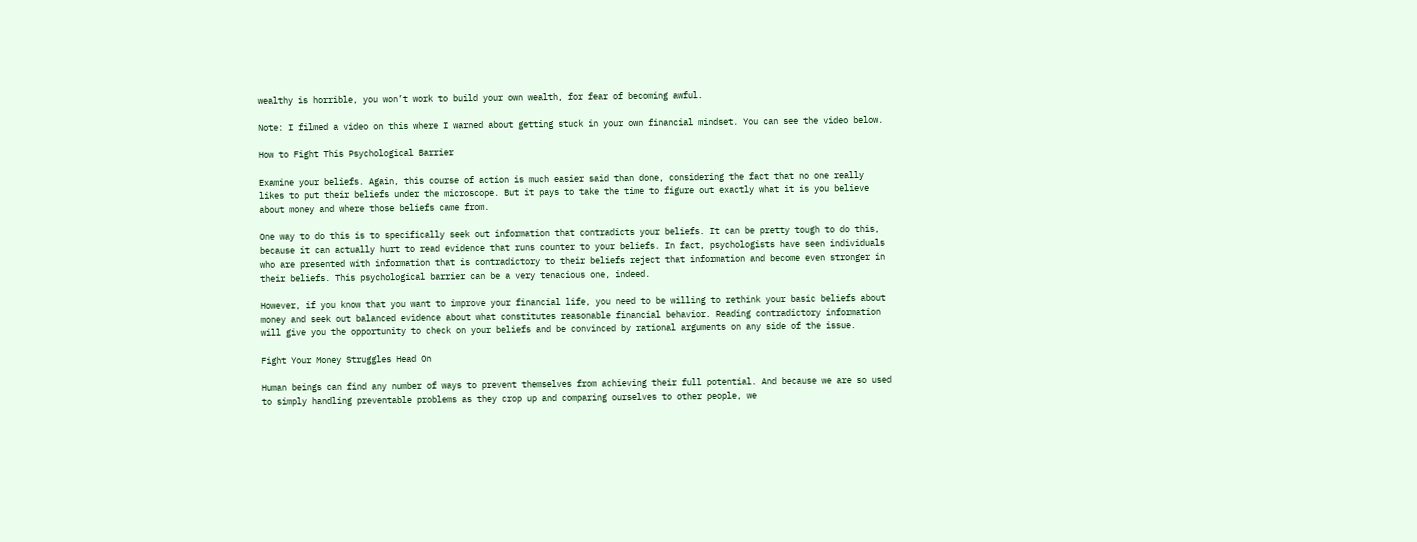wealthy is horrible, you won’t work to build your own wealth, for fear of becoming awful.

Note: I filmed a video on this where I warned about getting stuck in your own financial mindset. You can see the video below.

How to Fight This Psychological Barrier

Examine your beliefs. Again, this course of action is much easier said than done, considering the fact that no one really likes to put their beliefs under the microscope. But it pays to take the time to figure out exactly what it is you believe about money and where those beliefs came from.

One way to do this is to specifically seek out information that contradicts your beliefs. It can be pretty tough to do this, because it can actually hurt to read evidence that runs counter to your beliefs. In fact, psychologists have seen individuals who are presented with information that is contradictory to their beliefs reject that information and become even stronger in their beliefs. This psychological barrier can be a very tenacious one, indeed.

However, if you know that you want to improve your financial life, you need to be willing to rethink your basic beliefs about money and seek out balanced evidence about what constitutes reasonable financial behavior. Reading contradictory information will give you the opportunity to check on your beliefs and be convinced by rational arguments on any side of the issue.

Fight Your Money Struggles Head On

Human beings can find any number of ways to prevent themselves from achieving their full potential. And because we are so used to simply handling preventable problems as they crop up and comparing ourselves to other people, we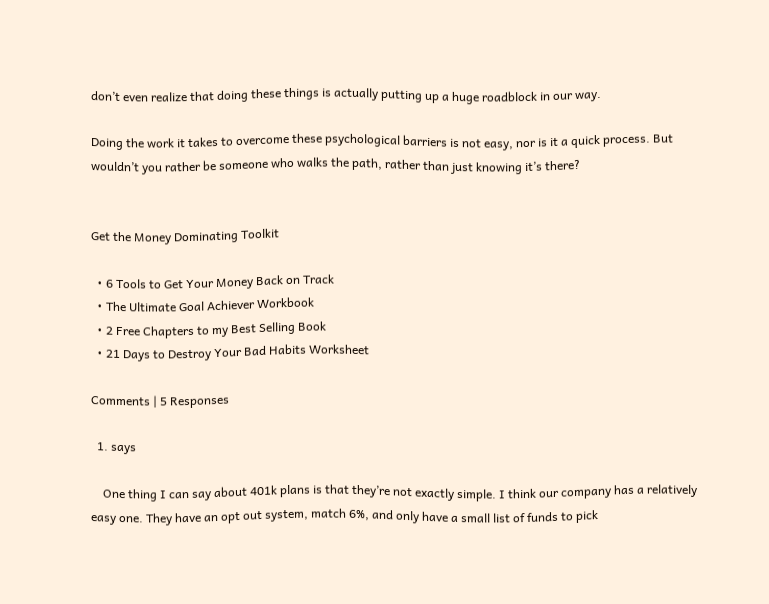don’t even realize that doing these things is actually putting up a huge roadblock in our way.

Doing the work it takes to overcome these psychological barriers is not easy, nor is it a quick process. But wouldn’t you rather be someone who walks the path, rather than just knowing it’s there?


Get the Money Dominating Toolkit

  • 6 Tools to Get Your Money Back on Track
  • The Ultimate Goal Achiever Workbook
  • 2 Free Chapters to my Best Selling Book
  • 21 Days to Destroy Your Bad Habits Worksheet

Comments | 5 Responses

  1. says

    One thing I can say about 401k plans is that they’re not exactly simple. I think our company has a relatively easy one. They have an opt out system, match 6%, and only have a small list of funds to pick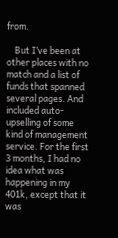from.

    But I’ve been at other places with no match and a list of funds that spanned several pages. And included auto-upselling of some kind of management service. For the first 3 months, I had no idea what was happening in my 401k, except that it was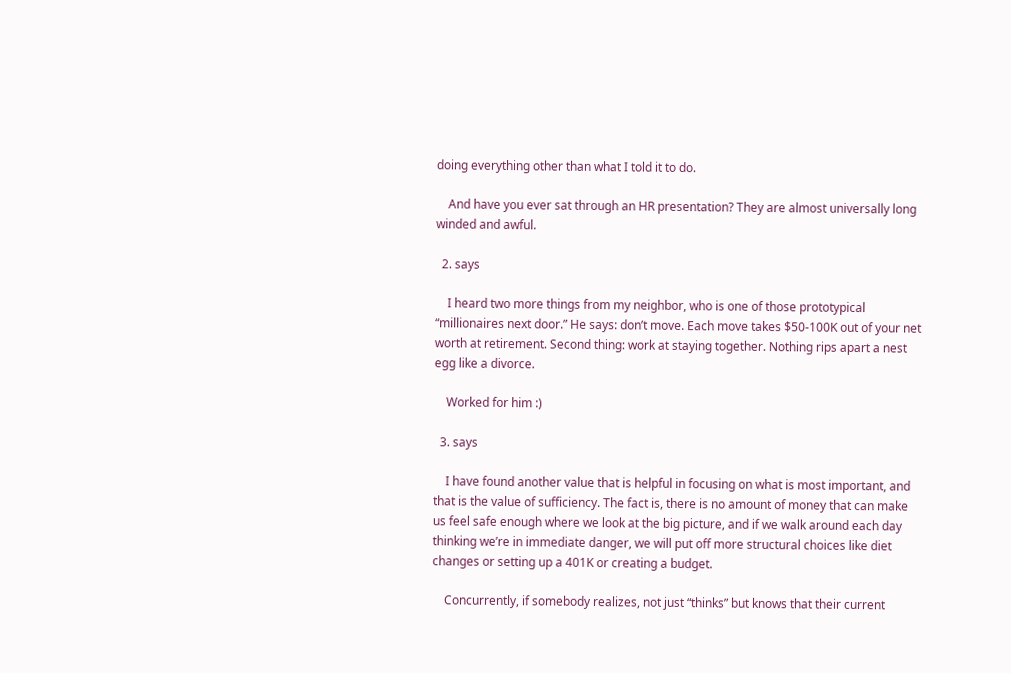doing everything other than what I told it to do.

    And have you ever sat through an HR presentation? They are almost universally long winded and awful.

  2. says

    I heard two more things from my neighbor, who is one of those prototypical “millionaires next door.” He says: don’t move. Each move takes $50-100K out of your net worth at retirement. Second thing: work at staying together. Nothing rips apart a nest egg like a divorce.

    Worked for him :)

  3. says

    I have found another value that is helpful in focusing on what is most important, and that is the value of sufficiency. The fact is, there is no amount of money that can make us feel safe enough where we look at the big picture, and if we walk around each day thinking we’re in immediate danger, we will put off more structural choices like diet changes or setting up a 401K or creating a budget.

    Concurrently, if somebody realizes, not just “thinks” but knows that their current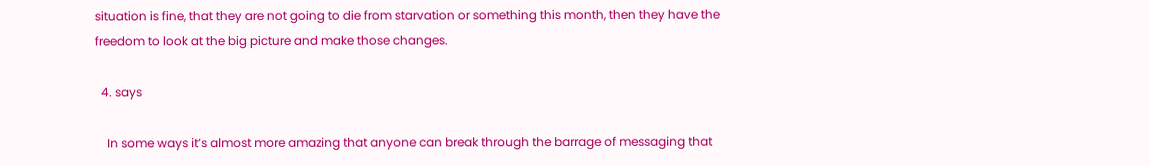situation is fine, that they are not going to die from starvation or something this month, then they have the freedom to look at the big picture and make those changes.

  4. says

    In some ways it’s almost more amazing that anyone can break through the barrage of messaging that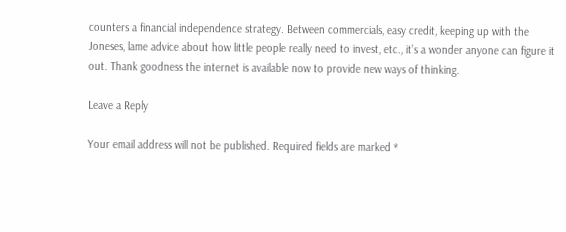counters a financial independence strategy. Between commercials, easy credit, keeping up with the Joneses, lame advice about how little people really need to invest, etc., it’s a wonder anyone can figure it out. Thank goodness the internet is available now to provide new ways of thinking.

Leave a Reply

Your email address will not be published. Required fields are marked *